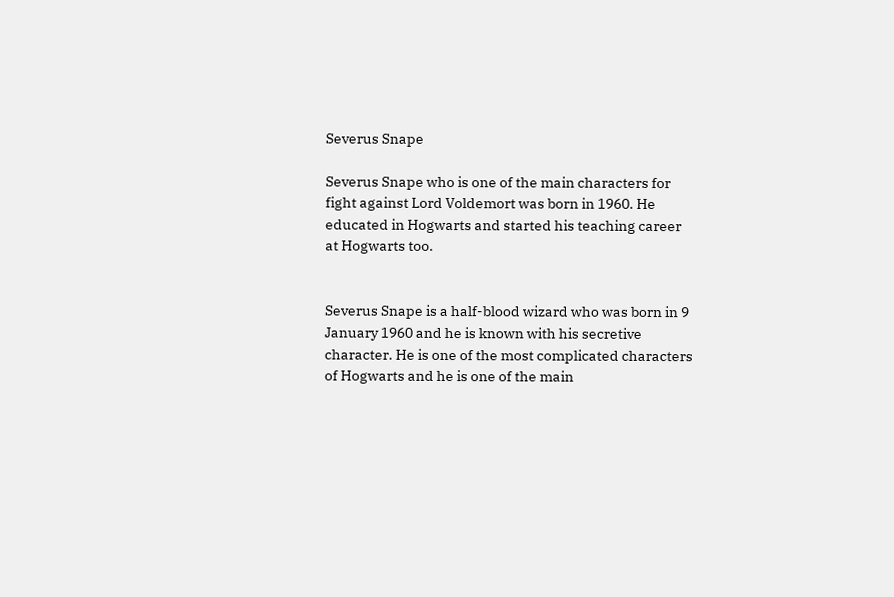Severus Snape

Severus Snape who is one of the main characters for fight against Lord Voldemort was born in 1960. He educated in Hogwarts and started his teaching career at Hogwarts too.


Severus Snape is a half-blood wizard who was born in 9 January 1960 and he is known with his secretive character. He is one of the most complicated characters of Hogwarts and he is one of the main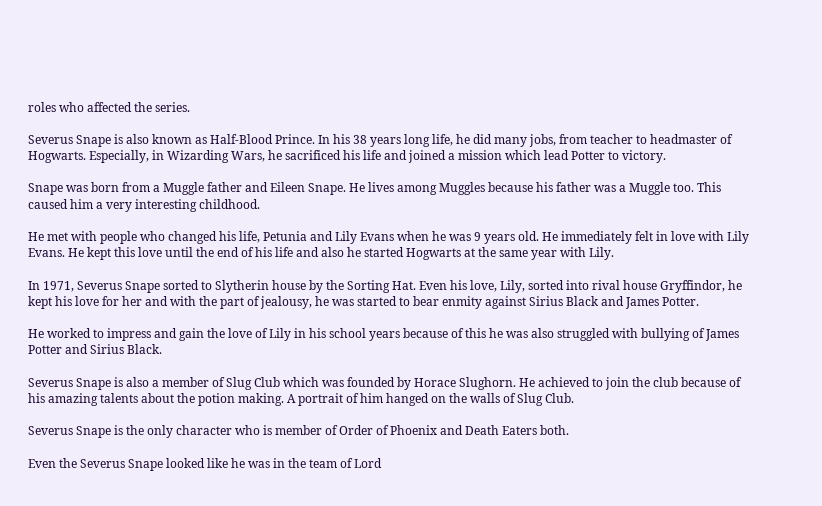roles who affected the series.

Severus Snape is also known as Half-Blood Prince. In his 38 years long life, he did many jobs, from teacher to headmaster of Hogwarts. Especially, in Wizarding Wars, he sacrificed his life and joined a mission which lead Potter to victory.

Snape was born from a Muggle father and Eileen Snape. He lives among Muggles because his father was a Muggle too. This caused him a very interesting childhood.

He met with people who changed his life, Petunia and Lily Evans when he was 9 years old. He immediately felt in love with Lily Evans. He kept this love until the end of his life and also he started Hogwarts at the same year with Lily.

In 1971, Severus Snape sorted to Slytherin house by the Sorting Hat. Even his love, Lily, sorted into rival house Gryffindor, he kept his love for her and with the part of jealousy, he was started to bear enmity against Sirius Black and James Potter.

He worked to impress and gain the love of Lily in his school years because of this he was also struggled with bullying of James Potter and Sirius Black.

Severus Snape is also a member of Slug Club which was founded by Horace Slughorn. He achieved to join the club because of his amazing talents about the potion making. A portrait of him hanged on the walls of Slug Club.

Severus Snape is the only character who is member of Order of Phoenix and Death Eaters both.

Even the Severus Snape looked like he was in the team of Lord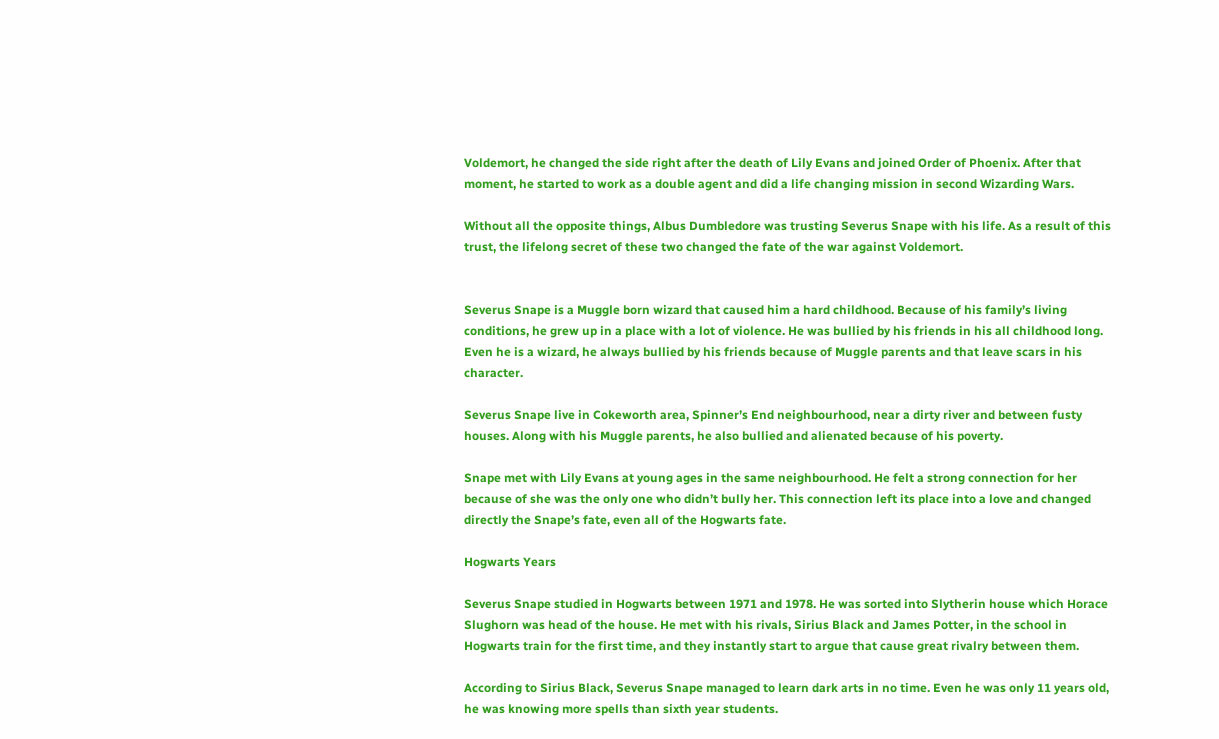Voldemort, he changed the side right after the death of Lily Evans and joined Order of Phoenix. After that moment, he started to work as a double agent and did a life changing mission in second Wizarding Wars.

Without all the opposite things, Albus Dumbledore was trusting Severus Snape with his life. As a result of this trust, the lifelong secret of these two changed the fate of the war against Voldemort.


Severus Snape is a Muggle born wizard that caused him a hard childhood. Because of his family’s living conditions, he grew up in a place with a lot of violence. He was bullied by his friends in his all childhood long. Even he is a wizard, he always bullied by his friends because of Muggle parents and that leave scars in his character.

Severus Snape live in Cokeworth area, Spinner’s End neighbourhood, near a dirty river and between fusty houses. Along with his Muggle parents, he also bullied and alienated because of his poverty.

Snape met with Lily Evans at young ages in the same neighbourhood. He felt a strong connection for her because of she was the only one who didn’t bully her. This connection left its place into a love and changed directly the Snape’s fate, even all of the Hogwarts fate.

Hogwarts Years

Severus Snape studied in Hogwarts between 1971 and 1978. He was sorted into Slytherin house which Horace Slughorn was head of the house. He met with his rivals, Sirius Black and James Potter, in the school in Hogwarts train for the first time, and they instantly start to argue that cause great rivalry between them.

According to Sirius Black, Severus Snape managed to learn dark arts in no time. Even he was only 11 years old, he was knowing more spells than sixth year students.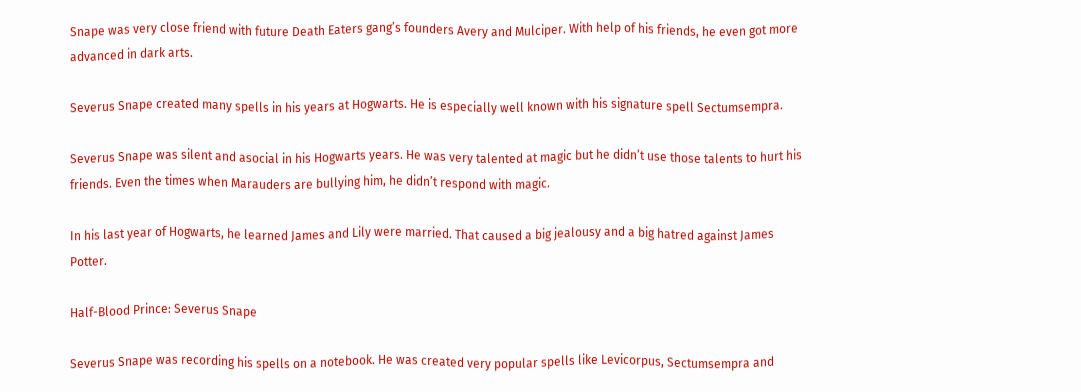Snape was very close friend with future Death Eaters gang’s founders Avery and Mulciper. With help of his friends, he even got more advanced in dark arts.

Severus Snape created many spells in his years at Hogwarts. He is especially well known with his signature spell Sectumsempra.

Severus Snape was silent and asocial in his Hogwarts years. He was very talented at magic but he didn’t use those talents to hurt his friends. Even the times when Marauders are bullying him, he didn’t respond with magic.

In his last year of Hogwarts, he learned James and Lily were married. That caused a big jealousy and a big hatred against James Potter.

Half-Blood Prince: Severus Snape

Severus Snape was recording his spells on a notebook. He was created very popular spells like Levicorpus, Sectumsempra and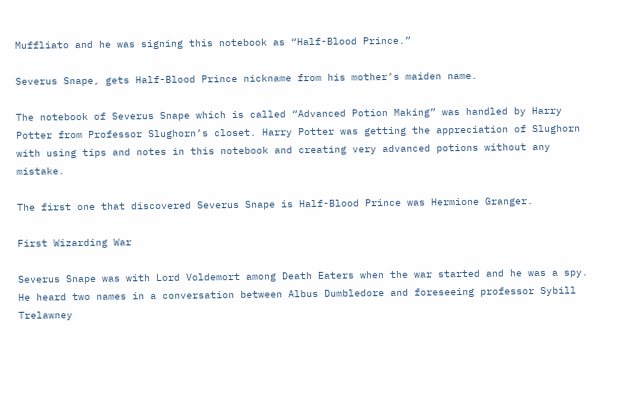Muffliato and he was signing this notebook as “Half-Blood Prince.”

Severus Snape, gets Half-Blood Prince nickname from his mother’s maiden name.

The notebook of Severus Snape which is called “Advanced Potion Making” was handled by Harry Potter from Professor Slughorn’s closet. Harry Potter was getting the appreciation of Slughorn with using tips and notes in this notebook and creating very advanced potions without any mistake.

The first one that discovered Severus Snape is Half-Blood Prince was Hermione Granger.

First Wizarding War

Severus Snape was with Lord Voldemort among Death Eaters when the war started and he was a spy. He heard two names in a conversation between Albus Dumbledore and foreseeing professor Sybill Trelawney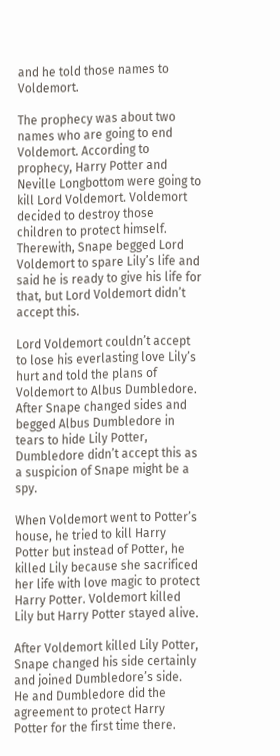and he told those names to Voldemort.

The prophecy was about two names who are going to end Voldemort. According to prophecy, Harry Potter and Neville Longbottom were going to kill Lord Voldemort. Voldemort decided to destroy those children to protect himself. Therewith, Snape begged Lord Voldemort to spare Lily’s life and said he is ready to give his life for that, but Lord Voldemort didn’t accept this.

Lord Voldemort couldn’t accept to lose his everlasting love Lily’s hurt and told the plans of Voldemort to Albus Dumbledore. After Snape changed sides and begged Albus Dumbledore in tears to hide Lily Potter, Dumbledore didn’t accept this as a suspicion of Snape might be a spy.

When Voldemort went to Potter’s house, he tried to kill Harry Potter but instead of Potter, he killed Lily because she sacrificed her life with love magic to protect Harry Potter. Voldemort killed Lily but Harry Potter stayed alive.

After Voldemort killed Lily Potter, Snape changed his side certainly and joined Dumbledore’s side. He and Dumbledore did the agreement to protect Harry Potter for the first time there.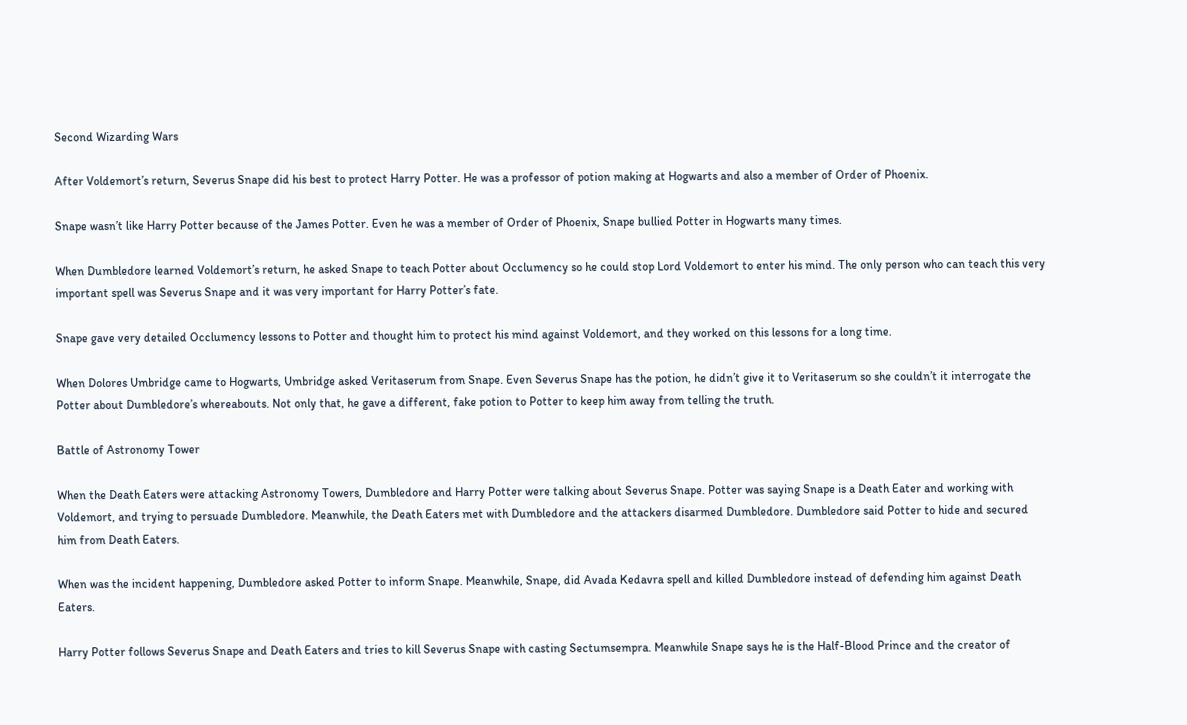Second Wizarding Wars

After Voldemort’s return, Severus Snape did his best to protect Harry Potter. He was a professor of potion making at Hogwarts and also a member of Order of Phoenix.

Snape wasn’t like Harry Potter because of the James Potter. Even he was a member of Order of Phoenix, Snape bullied Potter in Hogwarts many times.

When Dumbledore learned Voldemort’s return, he asked Snape to teach Potter about Occlumency so he could stop Lord Voldemort to enter his mind. The only person who can teach this very important spell was Severus Snape and it was very important for Harry Potter’s fate.

Snape gave very detailed Occlumency lessons to Potter and thought him to protect his mind against Voldemort, and they worked on this lessons for a long time.

When Dolores Umbridge came to Hogwarts, Umbridge asked Veritaserum from Snape. Even Severus Snape has the potion, he didn’t give it to Veritaserum so she couldn’t it interrogate the Potter about Dumbledore’s whereabouts. Not only that, he gave a different, fake potion to Potter to keep him away from telling the truth.

Battle of Astronomy Tower

When the Death Eaters were attacking Astronomy Towers, Dumbledore and Harry Potter were talking about Severus Snape. Potter was saying Snape is a Death Eater and working with Voldemort, and trying to persuade Dumbledore. Meanwhile, the Death Eaters met with Dumbledore and the attackers disarmed Dumbledore. Dumbledore said Potter to hide and secured him from Death Eaters.

When was the incident happening, Dumbledore asked Potter to inform Snape. Meanwhile, Snape, did Avada Kedavra spell and killed Dumbledore instead of defending him against Death Eaters.

Harry Potter follows Severus Snape and Death Eaters and tries to kill Severus Snape with casting Sectumsempra. Meanwhile Snape says he is the Half-Blood Prince and the creator of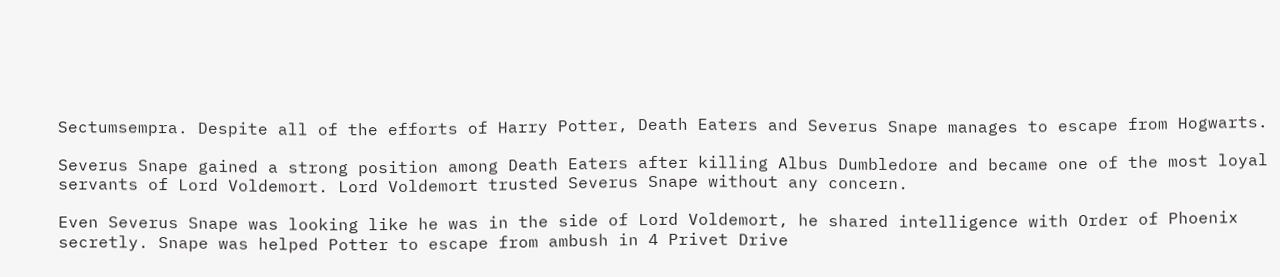Sectumsempra. Despite all of the efforts of Harry Potter, Death Eaters and Severus Snape manages to escape from Hogwarts.

Severus Snape gained a strong position among Death Eaters after killing Albus Dumbledore and became one of the most loyal servants of Lord Voldemort. Lord Voldemort trusted Severus Snape without any concern.

Even Severus Snape was looking like he was in the side of Lord Voldemort, he shared intelligence with Order of Phoenix secretly. Snape was helped Potter to escape from ambush in 4 Privet Drive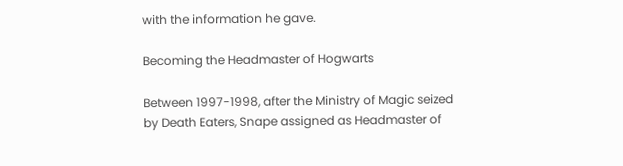with the information he gave.

Becoming the Headmaster of Hogwarts

Between 1997-1998, after the Ministry of Magic seized by Death Eaters, Snape assigned as Headmaster of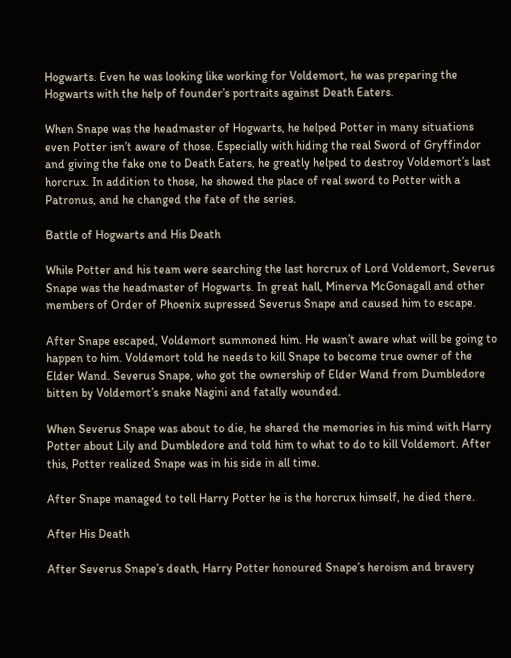Hogwarts. Even he was looking like working for Voldemort, he was preparing the Hogwarts with the help of founder’s portraits against Death Eaters.

When Snape was the headmaster of Hogwarts, he helped Potter in many situations even Potter isn’t aware of those. Especially with hiding the real Sword of Gryffindor and giving the fake one to Death Eaters, he greatly helped to destroy Voldemort’s last horcrux. In addition to those, he showed the place of real sword to Potter with a Patronus, and he changed the fate of the series.

Battle of Hogwarts and His Death

While Potter and his team were searching the last horcrux of Lord Voldemort, Severus Snape was the headmaster of Hogwarts. In great hall, Minerva McGonagall and other members of Order of Phoenix supressed Severus Snape and caused him to escape.

After Snape escaped, Voldemort summoned him. He wasn’t aware what will be going to happen to him. Voldemort told he needs to kill Snape to become true owner of the Elder Wand. Severus Snape, who got the ownership of Elder Wand from Dumbledore bitten by Voldemort’s snake Nagini and fatally wounded.

When Severus Snape was about to die, he shared the memories in his mind with Harry Potter about Lily and Dumbledore and told him to what to do to kill Voldemort. After this, Potter realized Snape was in his side in all time.

After Snape managed to tell Harry Potter he is the horcrux himself, he died there.

After His Death

After Severus Snape’s death, Harry Potter honoured Snape’s heroism and bravery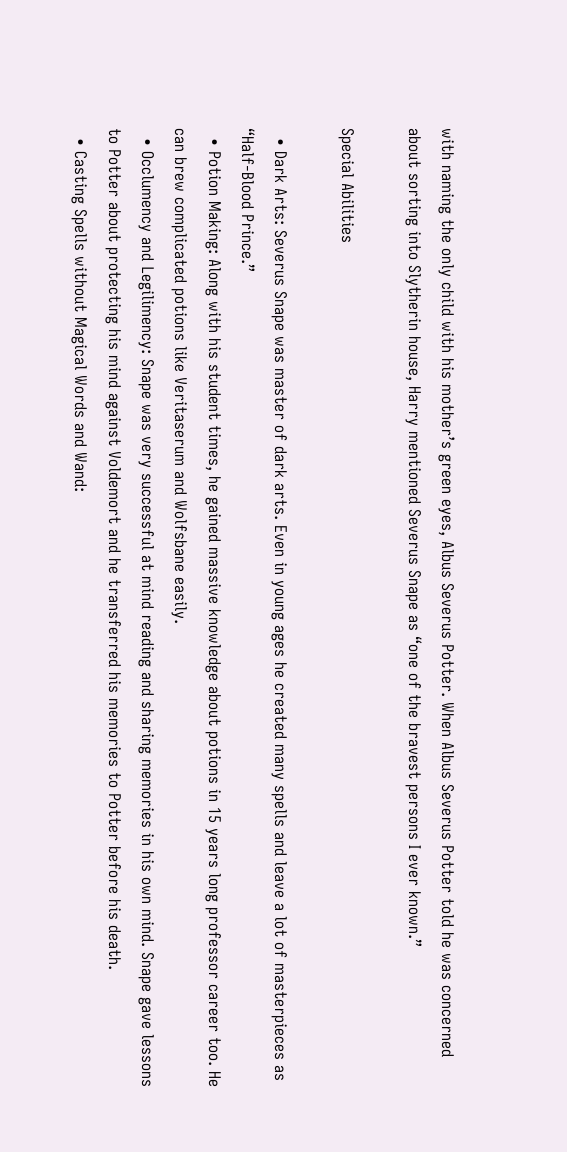with naming the only child with his mother’s green eyes, Albus Severus Potter. When Albus Severus Potter told he was concerned about sorting into Slytherin house, Harry mentioned Severus Snape as “one of the bravest persons I ever known.”

Special Abilities

  • Dark Arts: Severus Snape was master of dark arts. Even in young ages he created many spells and leave a lot of masterpieces as “Half-Blood Prince.”
  • Potion Making: Along with his student times, he gained massive knowledge about potions in 15 years long professor career too. He can brew complicated potions like Veritaserum and Wolfsbane easily.
  • Occlumency and Legilimency: Snape was very successful at mind reading and sharing memories in his own mind. Snape gave lessons to Potter about protecting his mind against Voldemort and he transferred his memories to Potter before his death.
  • Casting Spells without Magical Words and Wand: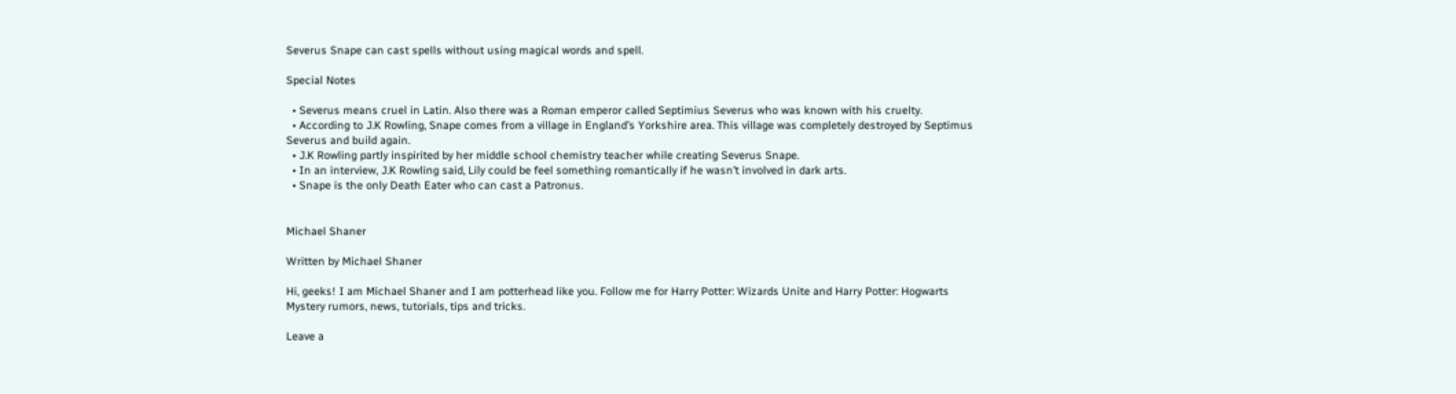Severus Snape can cast spells without using magical words and spell.

Special Notes

  • Severus means cruel in Latin. Also there was a Roman emperor called Septimius Severus who was known with his cruelty.
  • According to J.K Rowling, Snape comes from a village in England’s Yorkshire area. This village was completely destroyed by Septimus Severus and build again.
  • J.K Rowling partly inspirited by her middle school chemistry teacher while creating Severus Snape.
  • In an interview, J.K Rowling said, Lily could be feel something romantically if he wasn’t involved in dark arts.
  • Snape is the only Death Eater who can cast a Patronus.


Michael Shaner

Written by Michael Shaner

Hi, geeks! I am Michael Shaner and I am potterhead like you. Follow me for Harry Potter: Wizards Unite and Harry Potter: Hogwarts Mystery rumors, news, tutorials, tips and tricks.

Leave a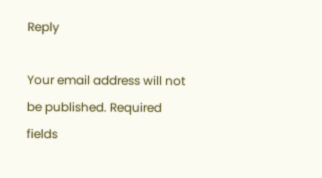Reply

Your email address will not be published. Required fields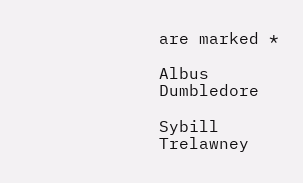are marked *

Albus Dumbledore

Sybill Trelawney